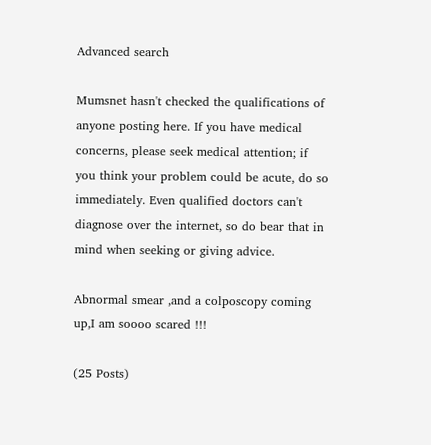Advanced search

Mumsnet hasn't checked the qualifications of anyone posting here. If you have medical concerns, please seek medical attention; if you think your problem could be acute, do so immediately. Even qualified doctors can't diagnose over the internet, so do bear that in mind when seeking or giving advice.

Abnormal smear ,and a colposcopy coming up,I am soooo scared !!!

(25 Posts)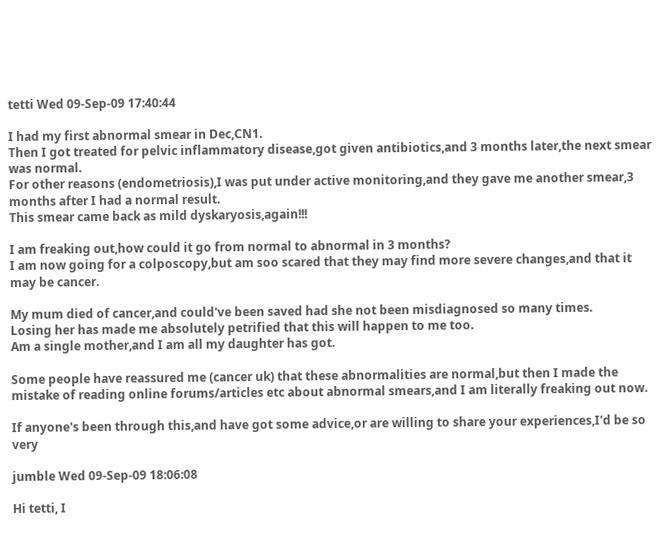tetti Wed 09-Sep-09 17:40:44

I had my first abnormal smear in Dec,CN1.
Then I got treated for pelvic inflammatory disease,got given antibiotics,and 3 months later,the next smear was normal.
For other reasons (endometriosis),I was put under active monitoring,and they gave me another smear,3 months after I had a normal result.
This smear came back as mild dyskaryosis,again!!!

I am freaking out,how could it go from normal to abnormal in 3 months?
I am now going for a colposcopy,but am soo scared that they may find more severe changes,and that it may be cancer.

My mum died of cancer,and could've been saved had she not been misdiagnosed so many times.
Losing her has made me absolutely petrified that this will happen to me too.
Am a single mother,and I am all my daughter has got.

Some people have reassured me (cancer uk) that these abnormalities are normal,but then I made the mistake of reading online forums/articles etc about abnormal smears,and I am literally freaking out now.

If anyone's been through this,and have got some advice,or are willing to share your experiences,I'd be so very

jumble Wed 09-Sep-09 18:06:08

Hi tetti, I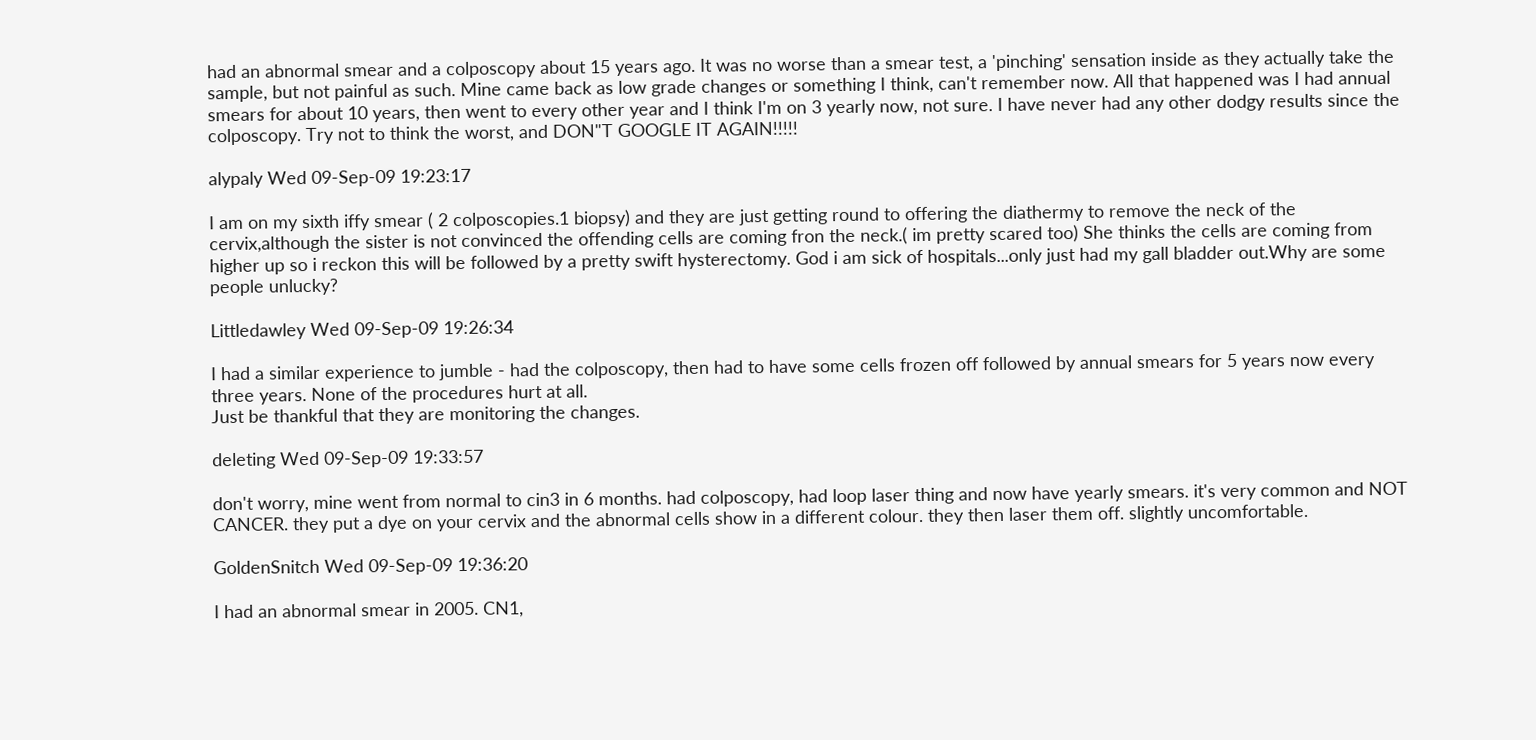had an abnormal smear and a colposcopy about 15 years ago. It was no worse than a smear test, a 'pinching' sensation inside as they actually take the sample, but not painful as such. Mine came back as low grade changes or something I think, can't remember now. All that happened was I had annual smears for about 10 years, then went to every other year and I think I'm on 3 yearly now, not sure. I have never had any other dodgy results since the colposcopy. Try not to think the worst, and DON"T GOOGLE IT AGAIN!!!!!

alypaly Wed 09-Sep-09 19:23:17

I am on my sixth iffy smear ( 2 colposcopies.1 biopsy) and they are just getting round to offering the diathermy to remove the neck of the cervix,although the sister is not convinced the offending cells are coming fron the neck.( im pretty scared too) She thinks the cells are coming from higher up so i reckon this will be followed by a pretty swift hysterectomy. God i am sick of hospitals...only just had my gall bladder out.Why are some people unlucky?

Littledawley Wed 09-Sep-09 19:26:34

I had a similar experience to jumble - had the colposcopy, then had to have some cells frozen off followed by annual smears for 5 years now every three years. None of the procedures hurt at all.
Just be thankful that they are monitoring the changes.

deleting Wed 09-Sep-09 19:33:57

don't worry, mine went from normal to cin3 in 6 months. had colposcopy, had loop laser thing and now have yearly smears. it's very common and NOT CANCER. they put a dye on your cervix and the abnormal cells show in a different colour. they then laser them off. slightly uncomfortable.

GoldenSnitch Wed 09-Sep-09 19:36:20

I had an abnormal smear in 2005. CN1,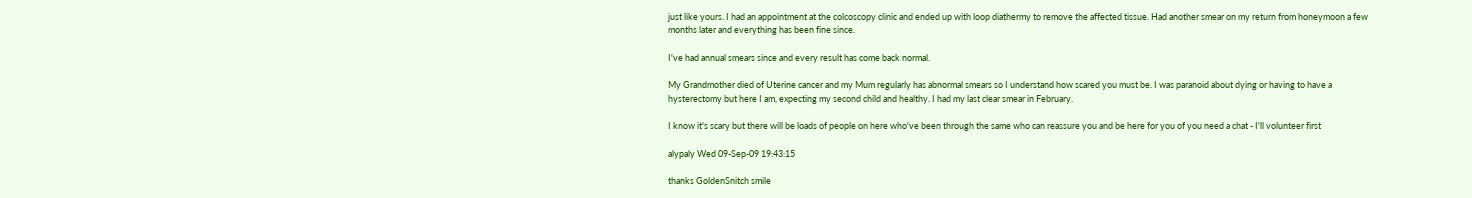just like yours. I had an appointment at the colcoscopy clinic and ended up with loop diathermy to remove the affected tissue. Had another smear on my return from honeymoon a few months later and everything has been fine since.

I've had annual smears since and every result has come back normal.

My Grandmother died of Uterine cancer and my Mum regularly has abnormal smears so I understand how scared you must be. I was paranoid about dying or having to have a hysterectomy but here I am, expecting my second child and healthy. I had my last clear smear in February.

I know it's scary but there will be loads of people on here who've been through the same who can reassure you and be here for you of you need a chat - I'll volunteer first

alypaly Wed 09-Sep-09 19:43:15

thanks GoldenSnitch smile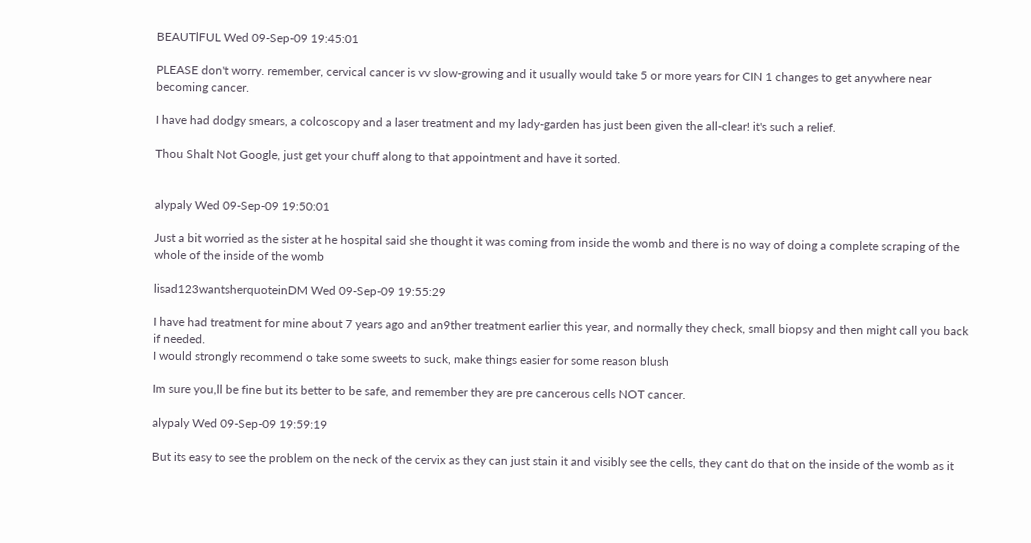BEAUTlFUL Wed 09-Sep-09 19:45:01

PLEASE don't worry. remember, cervical cancer is vv slow-growing and it usually would take 5 or more years for CIN 1 changes to get anywhere near becoming cancer.

I have had dodgy smears, a colcoscopy and a laser treatment and my lady-garden has just been given the all-clear! it's such a relief.

Thou Shalt Not Google, just get your chuff along to that appointment and have it sorted.


alypaly Wed 09-Sep-09 19:50:01

Just a bit worried as the sister at he hospital said she thought it was coming from inside the womb and there is no way of doing a complete scraping of the whole of the inside of the womb

lisad123wantsherquoteinDM Wed 09-Sep-09 19:55:29

I have had treatment for mine about 7 years ago and an9ther treatment earlier this year, and normally they check, small biopsy and then might call you back if needed.
I would strongly recommend o take some sweets to suck, make things easier for some reason blush

Im sure you,ll be fine but its better to be safe, and remember they are pre cancerous cells NOT cancer.

alypaly Wed 09-Sep-09 19:59:19

But its easy to see the problem on the neck of the cervix as they can just stain it and visibly see the cells, they cant do that on the inside of the womb as it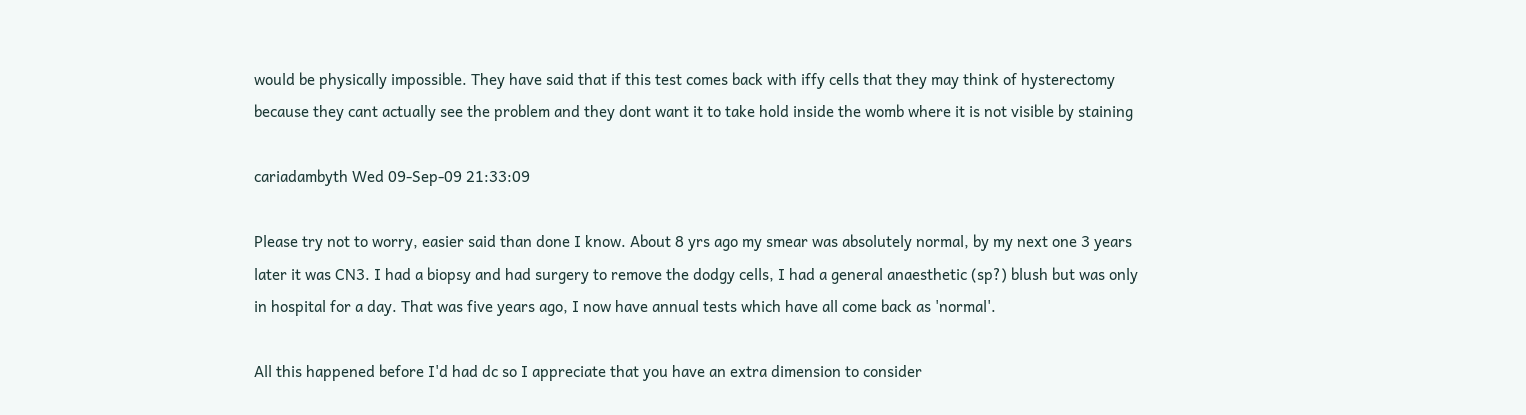would be physically impossible. They have said that if this test comes back with iffy cells that they may think of hysterectomy because they cant actually see the problem and they dont want it to take hold inside the womb where it is not visible by staining

cariadambyth Wed 09-Sep-09 21:33:09

Please try not to worry, easier said than done I know. About 8 yrs ago my smear was absolutely normal, by my next one 3 years later it was CN3. I had a biopsy and had surgery to remove the dodgy cells, I had a general anaesthetic (sp?) blush but was only in hospital for a day. That was five years ago, I now have annual tests which have all come back as 'normal'.

All this happened before I'd had dc so I appreciate that you have an extra dimension to consider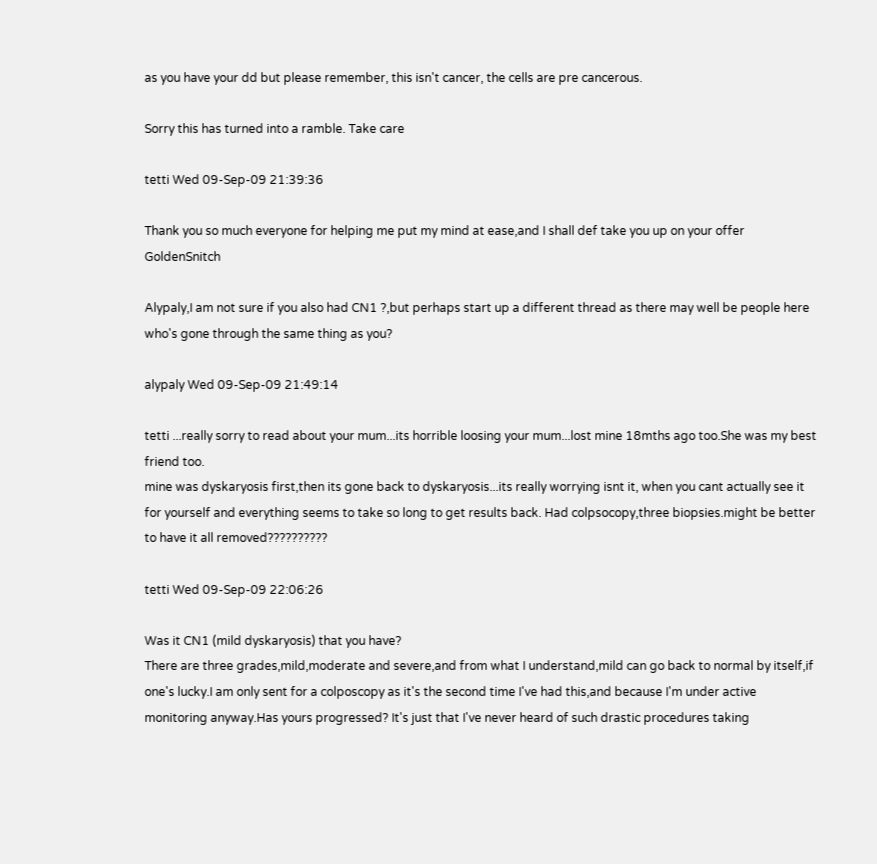as you have your dd but please remember, this isn't cancer, the cells are pre cancerous.

Sorry this has turned into a ramble. Take care

tetti Wed 09-Sep-09 21:39:36

Thank you so much everyone for helping me put my mind at ease,and I shall def take you up on your offer GoldenSnitch

Alypaly,I am not sure if you also had CN1 ?,but perhaps start up a different thread as there may well be people here who's gone through the same thing as you?

alypaly Wed 09-Sep-09 21:49:14

tetti ...really sorry to read about your mum...its horrible loosing your mum...lost mine 18mths ago too.She was my best friend too.
mine was dyskaryosis first,then its gone back to dyskaryosis...its really worrying isnt it, when you cant actually see it for yourself and everything seems to take so long to get results back. Had colpsocopy,three biopsies.might be better to have it all removed??????????

tetti Wed 09-Sep-09 22:06:26

Was it CN1 (mild dyskaryosis) that you have?
There are three grades,mild,moderate and severe,and from what I understand,mild can go back to normal by itself,if one's lucky.I am only sent for a colposcopy as it's the second time I've had this,and because I'm under active monitoring anyway.Has yours progressed? It's just that I've never heard of such drastic procedures taking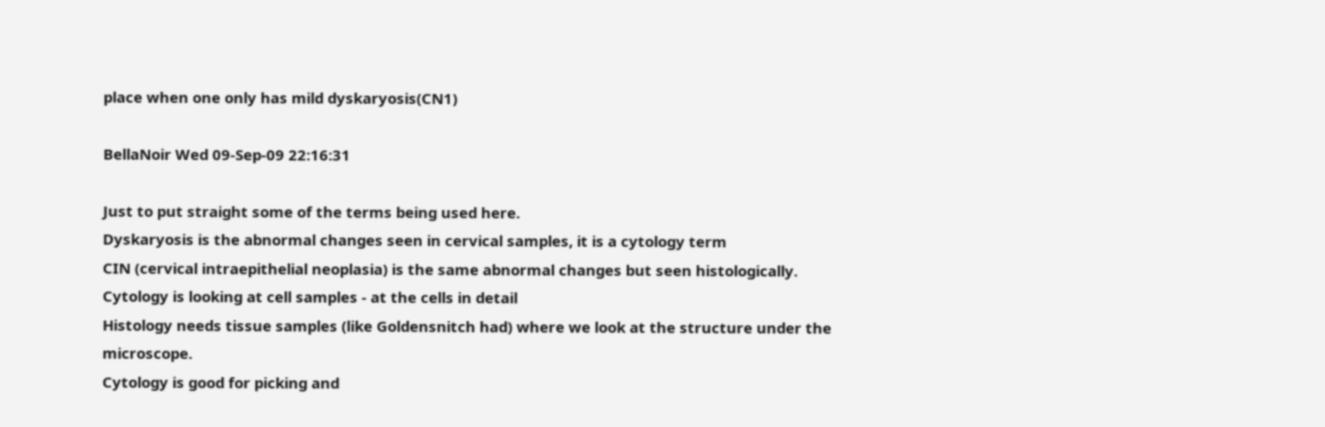place when one only has mild dyskaryosis(CN1)

BellaNoir Wed 09-Sep-09 22:16:31

Just to put straight some of the terms being used here.
Dyskaryosis is the abnormal changes seen in cervical samples, it is a cytology term
CIN (cervical intraepithelial neoplasia) is the same abnormal changes but seen histologically.
Cytology is looking at cell samples - at the cells in detail
Histology needs tissue samples (like Goldensnitch had) where we look at the structure under the microscope.
Cytology is good for picking and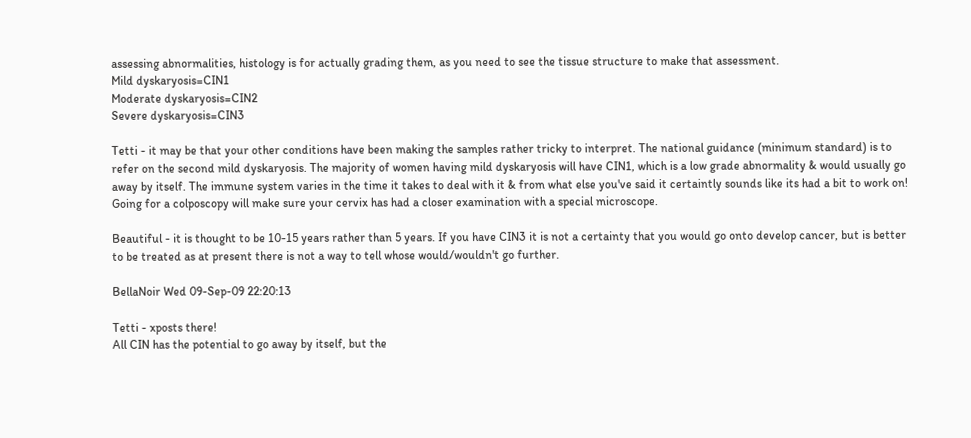assessing abnormalities, histology is for actually grading them, as you need to see the tissue structure to make that assessment.
Mild dyskaryosis=CIN1
Moderate dyskaryosis=CIN2
Severe dyskaryosis=CIN3

Tetti - it may be that your other conditions have been making the samples rather tricky to interpret. The national guidance (minimum standard) is to refer on the second mild dyskaryosis. The majority of women having mild dyskaryosis will have CIN1, which is a low grade abnormality & would usually go away by itself. The immune system varies in the time it takes to deal with it & from what else you've said it certaintly sounds like its had a bit to work on!
Going for a colposcopy will make sure your cervix has had a closer examination with a special microscope.

Beautiful - it is thought to be 10-15 years rather than 5 years. If you have CIN3 it is not a certainty that you would go onto develop cancer, but is better to be treated as at present there is not a way to tell whose would/wouldn't go further.

BellaNoir Wed 09-Sep-09 22:20:13

Tetti - xposts there!
All CIN has the potential to go away by itself, but the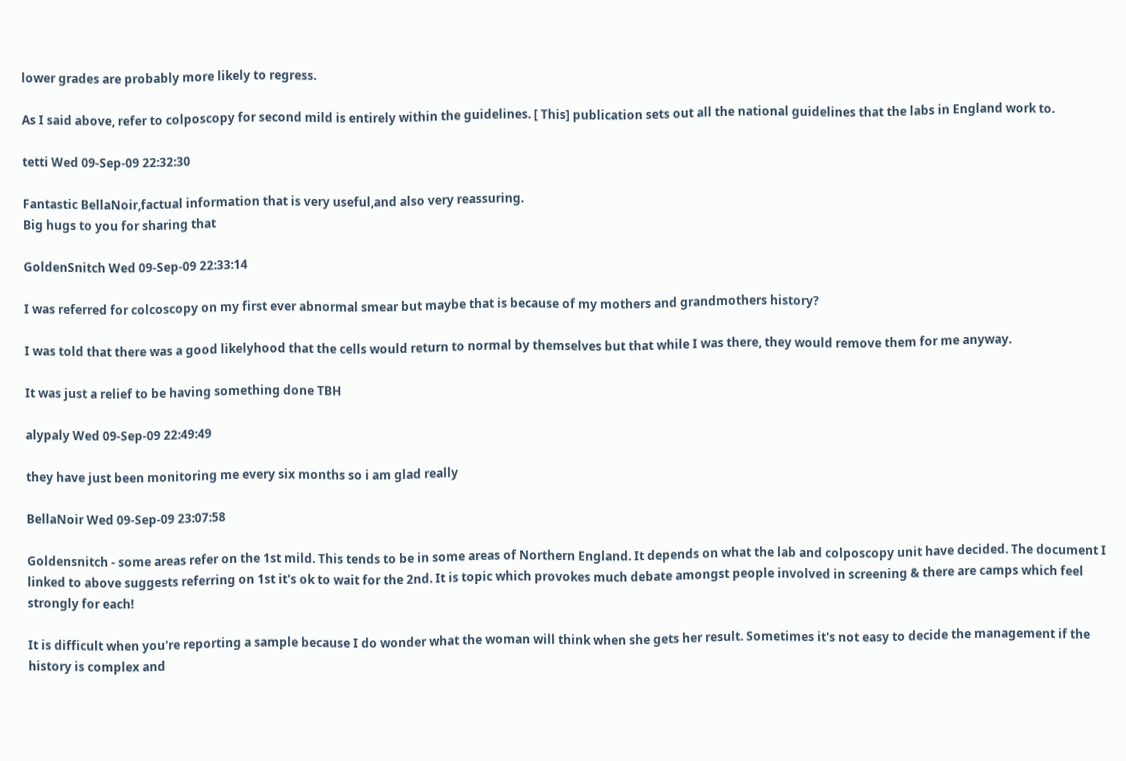lower grades are probably more likely to regress.

As I said above, refer to colposcopy for second mild is entirely within the guidelines. [ This] publication sets out all the national guidelines that the labs in England work to.

tetti Wed 09-Sep-09 22:32:30

Fantastic BellaNoir,factual information that is very useful,and also very reassuring.
Big hugs to you for sharing that

GoldenSnitch Wed 09-Sep-09 22:33:14

I was referred for colcoscopy on my first ever abnormal smear but maybe that is because of my mothers and grandmothers history?

I was told that there was a good likelyhood that the cells would return to normal by themselves but that while I was there, they would remove them for me anyway.

It was just a relief to be having something done TBH

alypaly Wed 09-Sep-09 22:49:49

they have just been monitoring me every six months so i am glad really

BellaNoir Wed 09-Sep-09 23:07:58

Goldensnitch - some areas refer on the 1st mild. This tends to be in some areas of Northern England. It depends on what the lab and colposcopy unit have decided. The document I linked to above suggests referring on 1st it's ok to wait for the 2nd. It is topic which provokes much debate amongst people involved in screening & there are camps which feel strongly for each!

It is difficult when you're reporting a sample because I do wonder what the woman will think when she gets her result. Sometimes it's not easy to decide the management if the history is complex and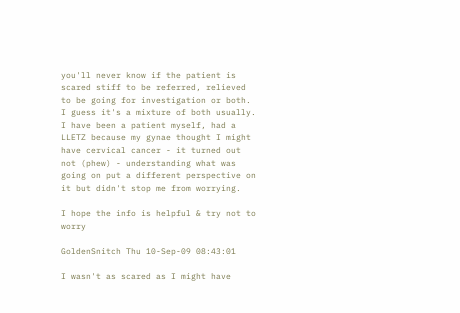you'll never know if the patient is scared stiff to be referred, relieved to be going for investigation or both. I guess it's a mixture of both usually.
I have been a patient myself, had a LLETZ because my gynae thought I might have cervical cancer - it turned out not (phew) - understanding what was going on put a different perspective on it but didn't stop me from worrying.

I hope the info is helpful & try not to worry

GoldenSnitch Thu 10-Sep-09 08:43:01

I wasn't as scared as I might have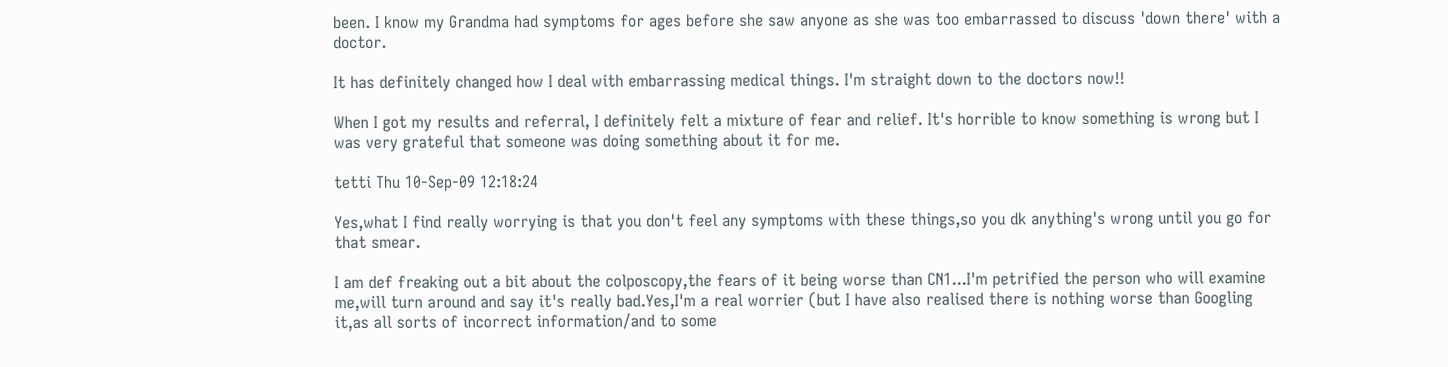been. I know my Grandma had symptoms for ages before she saw anyone as she was too embarrassed to discuss 'down there' with a doctor.

It has definitely changed how I deal with embarrassing medical things. I'm straight down to the doctors now!!

When I got my results and referral, I definitely felt a mixture of fear and relief. It's horrible to know something is wrong but I was very grateful that someone was doing something about it for me.

tetti Thu 10-Sep-09 12:18:24

Yes,what I find really worrying is that you don't feel any symptoms with these things,so you dk anything's wrong until you go for that smear.

I am def freaking out a bit about the colposcopy,the fears of it being worse than CN1...I'm petrified the person who will examine me,will turn around and say it's really bad.Yes,I'm a real worrier (but I have also realised there is nothing worse than Googling it,as all sorts of incorrect information/and to some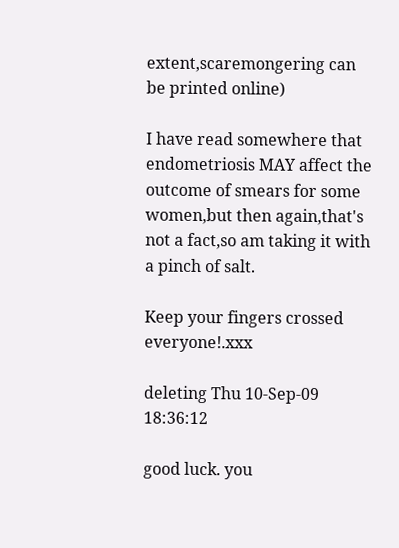extent,scaremongering can be printed online)

I have read somewhere that endometriosis MAY affect the outcome of smears for some women,but then again,that's not a fact,so am taking it with a pinch of salt.

Keep your fingers crossed everyone!.xxx

deleting Thu 10-Sep-09 18:36:12

good luck. you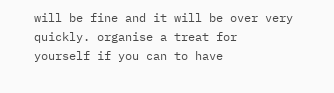will be fine and it will be over very quickly. organise a treat for yourself if you can to have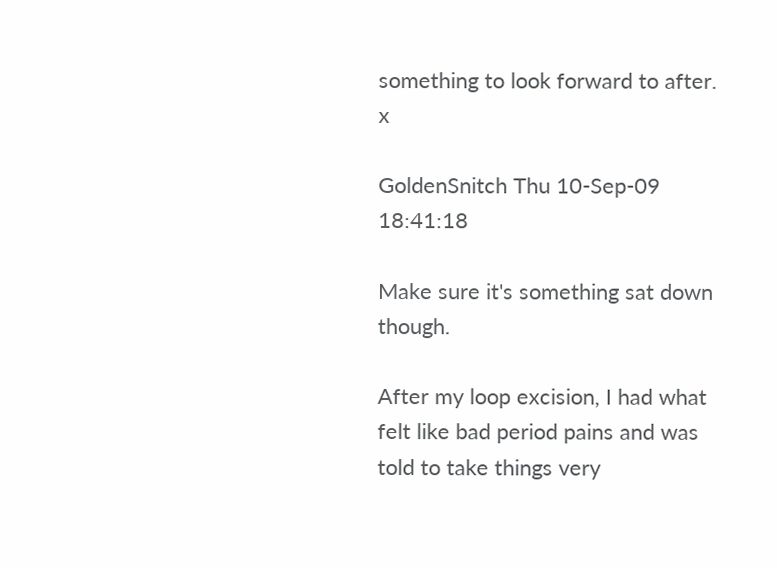something to look forward to after. x

GoldenSnitch Thu 10-Sep-09 18:41:18

Make sure it's something sat down though.

After my loop excision, I had what felt like bad period pains and was told to take things very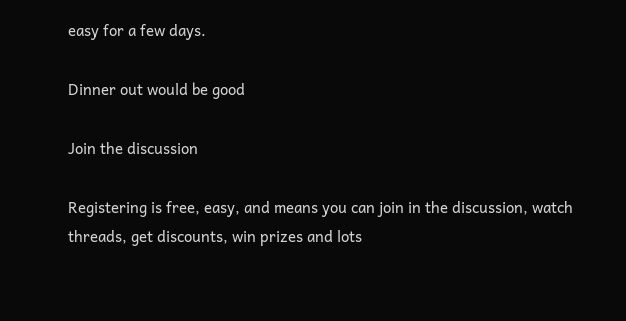easy for a few days.

Dinner out would be good

Join the discussion

Registering is free, easy, and means you can join in the discussion, watch threads, get discounts, win prizes and lots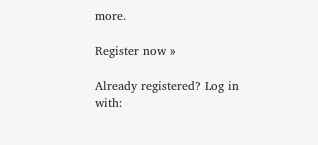more.

Register now »

Already registered? Log in with: